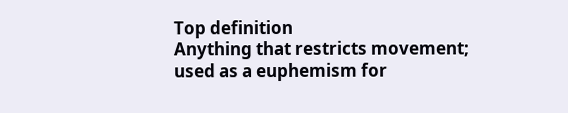Top definition
Anything that restricts movement; used as a euphemism for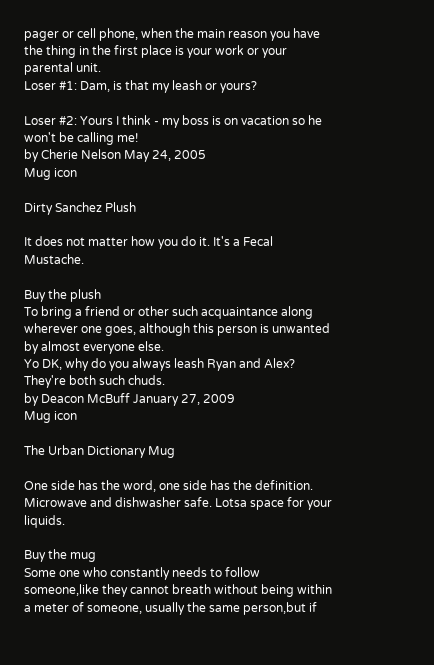pager or cell phone, when the main reason you have the thing in the first place is your work or your parental unit.
Loser #1: Dam, is that my leash or yours?

Loser #2: Yours I think - my boss is on vacation so he won't be calling me!
by Cherie Nelson May 24, 2005
Mug icon

Dirty Sanchez Plush

It does not matter how you do it. It's a Fecal Mustache.

Buy the plush
To bring a friend or other such acquaintance along wherever one goes, although this person is unwanted by almost everyone else.
Yo DK, why do you always leash Ryan and Alex? They're both such chuds.
by Deacon McBuff January 27, 2009
Mug icon

The Urban Dictionary Mug

One side has the word, one side has the definition. Microwave and dishwasher safe. Lotsa space for your liquids.

Buy the mug
Some one who constantly needs to follow someone,like they cannot breath without being within a meter of someone, usually the same person,but if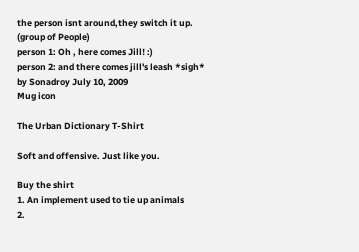the person isnt around,they switch it up.
(group of People)
person 1: Oh , here comes Jill! :)
person 2: and there comes jill's leash *sigh*
by Sonadroy July 10, 2009
Mug icon

The Urban Dictionary T-Shirt

Soft and offensive. Just like you.

Buy the shirt
1. An implement used to tie up animals
2.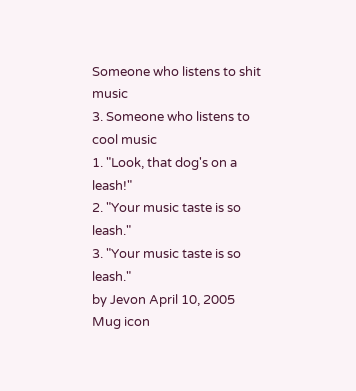Someone who listens to shit music
3. Someone who listens to cool music
1. "Look, that dog's on a leash!"
2. "Your music taste is so leash."
3. "Your music taste is so leash."
by Jevon April 10, 2005
Mug icon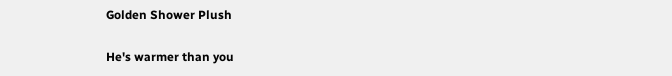Golden Shower Plush

He's warmer than you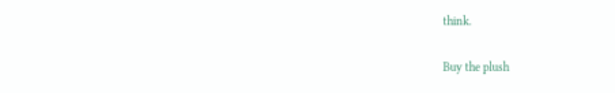think.

Buy the plush